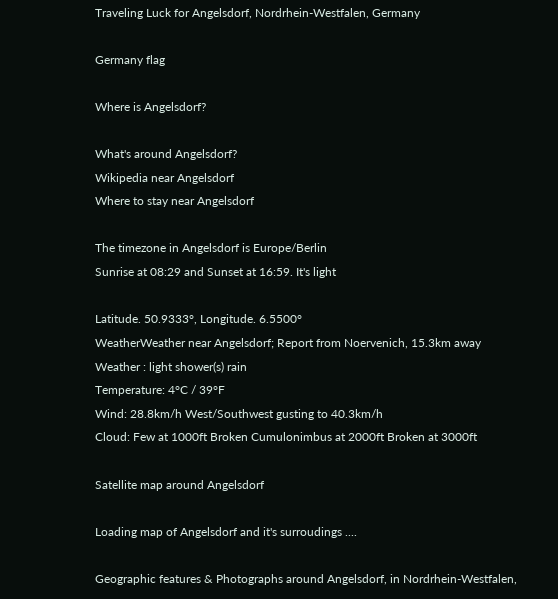Traveling Luck for Angelsdorf, Nordrhein-Westfalen, Germany

Germany flag

Where is Angelsdorf?

What's around Angelsdorf?
Wikipedia near Angelsdorf
Where to stay near Angelsdorf

The timezone in Angelsdorf is Europe/Berlin
Sunrise at 08:29 and Sunset at 16:59. It's light

Latitude. 50.9333°, Longitude. 6.5500°
WeatherWeather near Angelsdorf; Report from Noervenich, 15.3km away
Weather : light shower(s) rain
Temperature: 4°C / 39°F
Wind: 28.8km/h West/Southwest gusting to 40.3km/h
Cloud: Few at 1000ft Broken Cumulonimbus at 2000ft Broken at 3000ft

Satellite map around Angelsdorf

Loading map of Angelsdorf and it's surroudings ....

Geographic features & Photographs around Angelsdorf, in Nordrhein-Westfalen,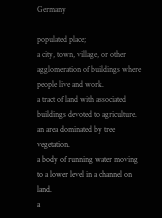Germany

populated place;
a city, town, village, or other agglomeration of buildings where people live and work.
a tract of land with associated buildings devoted to agriculture.
an area dominated by tree vegetation.
a body of running water moving to a lower level in a channel on land.
a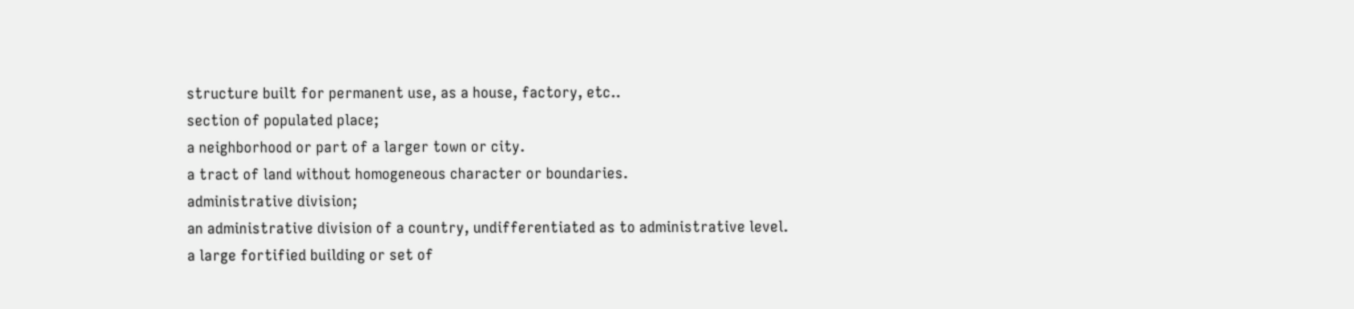structure built for permanent use, as a house, factory, etc..
section of populated place;
a neighborhood or part of a larger town or city.
a tract of land without homogeneous character or boundaries.
administrative division;
an administrative division of a country, undifferentiated as to administrative level.
a large fortified building or set of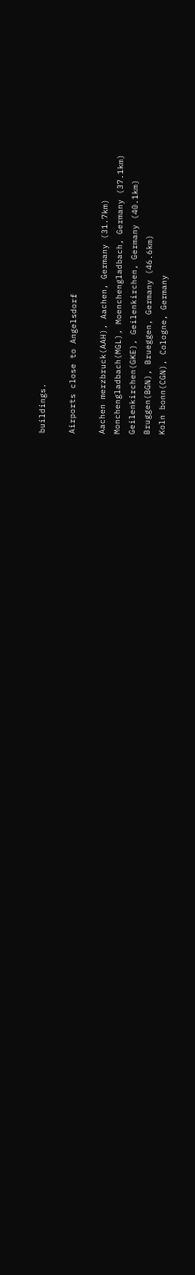buildings.

Airports close to Angelsdorf

Aachen merzbruck(AAH), Aachen, Germany (31.7km)
Monchengladbach(MGL), Moenchengladbach, Germany (37.1km)
Geilenkirchen(GKE), Geilenkirchen, Germany (40.1km)
Bruggen(BGN), Brueggen, Germany (46.6km)
Koln bonn(CGN), Cologne, Germany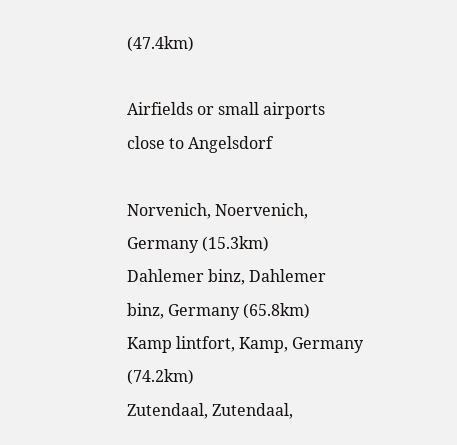(47.4km)

Airfields or small airports close to Angelsdorf

Norvenich, Noervenich, Germany (15.3km)
Dahlemer binz, Dahlemer binz, Germany (65.8km)
Kamp lintfort, Kamp, Germany (74.2km)
Zutendaal, Zutendaal,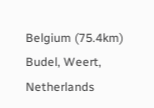Belgium (75.4km)
Budel, Weert, Netherlands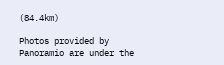(84.4km)

Photos provided by Panoramio are under the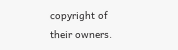copyright of their owners.